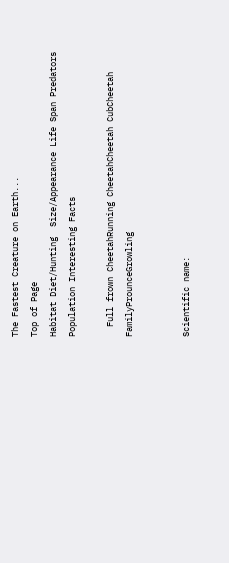The Fastest Creature on Earth...
Top of Page
Habitat Diet/Hunting  Size/Appearance Life Span Predators Population Interesting Facts

  Full frown CheetahRunning CheetahCheetah CubCheetah FamilyProunceGrowling


Scientific name: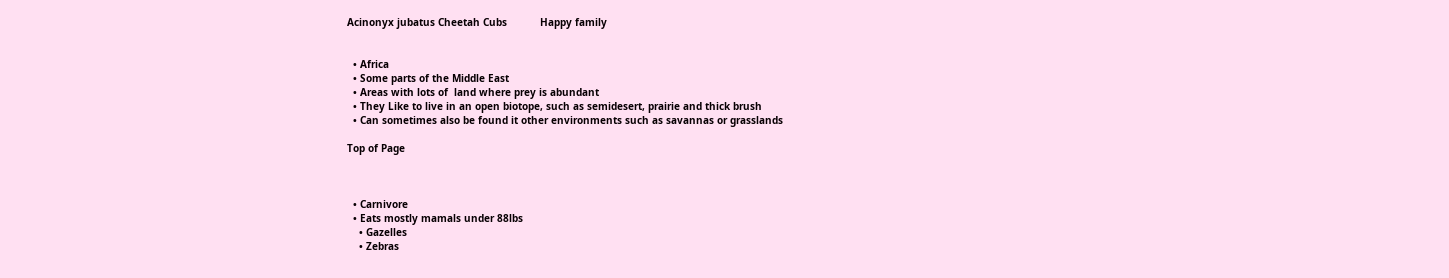Acinonyx jubatus Cheetah Cubs           Happy family


  • Africa
  • Some parts of the Middle East
  • Areas with lots of  land where prey is abundant
  • They Like to live in an open biotope, such as semidesert, prairie and thick brush
  • Can sometimes also be found it other environments such as savannas or grasslands

Top of Page



  • Carnivore
  • Eats mostly mamals under 88lbs
    • Gazelles
    • Zebras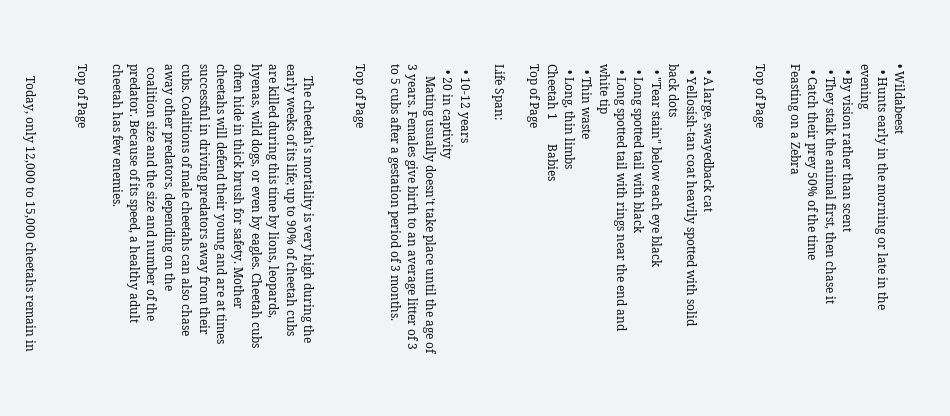• Wildabeest
  • Hunts early in the morning or late in the evening
  • By vision rather than scent
  • They stalk the animal first, then chase it
  • Catch their prey 50% of the time
Feasting on a Zebra

Top of Page


  • A large, swayedback cat
  • Yellosish-tan coat heavily spotted with solid back dots
  • "Tear stain" below each eye black
  • Long spotted tail with black
  • Long spotted tail with rings near the end and white tip
  • Thin waste
  • Long, thin limbs
Cheetah 1        Babies
Top of Page

Life Span:

  • 10-12 years
  • 20 in captivity
    Mating usually doesn't take place until the age of 3 years. Females give birth to an average litter of 3 to 5 cubs after a gestation period of 3 months.

Top of Page


    The cheetah's mortality is very high during the early weeks of its life; up to 90% of cheetah cubs are killed during this time by lions, leopards, hyenas, wild dogs, or even by eagles. Cheetah cubs often hide in thick brush for safety. Mother cheetahs will defend their young and are at times successful in driving predators away from their cubs. Coalitions of male cheetahs can also chase away other predators, depending on the
 coalition size and the size and number of the predator. Because of its speed, a healthy adult cheetah has few enemies.

Top of Page


    Today, only 12,000 to 15,000 cheetahs remain in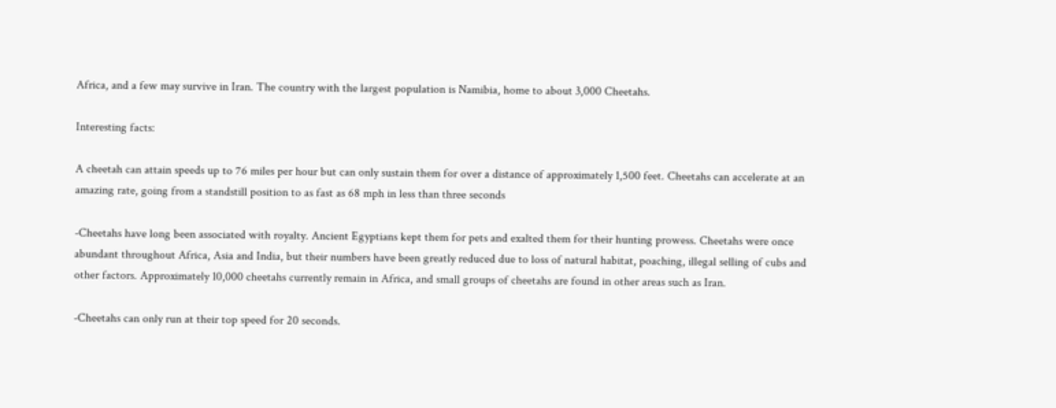Africa, and a few may survive in Iran. The country with the largest population is Namibia, home to about 3,000 Cheetahs.

Interesting facts:

A cheetah can attain speeds up to 76 miles per hour but can only sustain them for over a distance of approximately 1,500 feet. Cheetahs can accelerate at an amazing rate, going from a standstill position to as fast as 68 mph in less than three seconds

-Cheetahs have long been associated with royalty. Ancient Egyptians kept them for pets and exalted them for their hunting prowess. Cheetahs were once abundant throughout Africa, Asia and India, but their numbers have been greatly reduced due to loss of natural habitat, poaching, illegal selling of cubs and other factors. Approximately 10,000 cheetahs currently remain in Africa, and small groups of cheetahs are found in other areas such as Iran.

-Cheetahs can only run at their top speed for 20 seconds.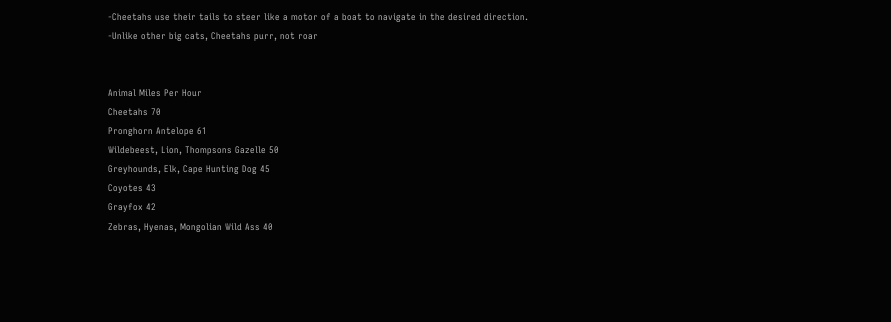-Cheetahs use their tails to steer like a motor of a boat to navigate in the desired direction.
-Unlike other big cats, Cheetahs purr, not roar


Animal Miles Per Hour
Cheetahs 70
Pronghorn Antelope 61
Wildebeest, Lion, Thompsons Gazelle 50
Greyhounds, Elk, Cape Hunting Dog 45
Coyotes 43
Grayfox 42
Zebras, Hyenas, Mongolian Wild Ass 40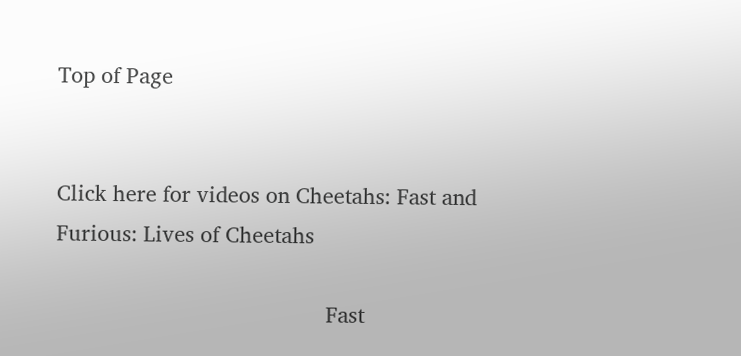Top of Page


Click here for videos on Cheetahs: Fast and Furious: Lives of Cheetahs

                                             Fast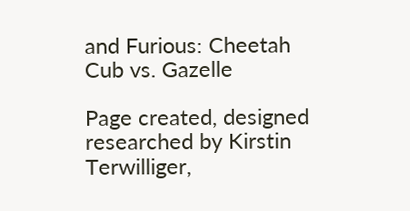and Furious: Cheetah Cub vs. Gazelle

Page created, designed researched by Kirstin Terwilliger,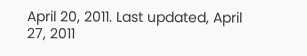April 20, 2011. Last updated, April 27, 2011